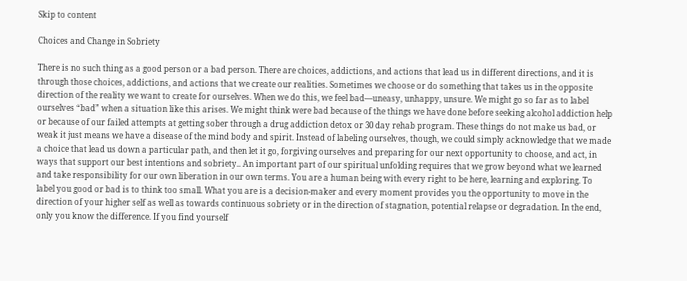Skip to content

Choices and Change in Sobriety

There is no such thing as a good person or a bad person. There are choices, addictions, and actions that lead us in different directions, and it is through those choices, addictions, and actions that we create our realities. Sometimes we choose or do something that takes us in the opposite direction of the reality we want to create for ourselves. When we do this, we feel bad—uneasy, unhappy, unsure. We might go so far as to label ourselves “bad” when a situation like this arises. We might think were bad because of the things we have done before seeking alcohol addiction help or because of our failed attempts at getting sober through a drug addiction detox or 30 day rehab program. These things do not make us bad, or weak it just means we have a disease of the mind body and spirit. Instead of labeling ourselves, though, we could simply acknowledge that we made a choice that lead us down a particular path, and then let it go, forgiving ourselves and preparing for our next opportunity to choose, and act, in ways that support our best intentions and sobriety.. An important part of our spiritual unfolding requires that we grow beyond what we learned and take responsibility for our own liberation in our own terms. You are a human being with every right to be here, learning and exploring. To label you good or bad is to think too small. What you are is a decision-maker and every moment provides you the opportunity to move in the direction of your higher self as well as towards continuous sobriety or in the direction of stagnation, potential relapse or degradation. In the end, only you know the difference. If you find yourself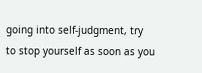going into self-judgment, try to stop yourself as soon as you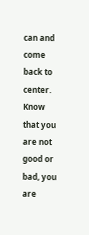can and come back to center. Know that you are not good or bad, you are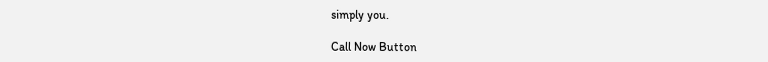simply you.

Call Now Button